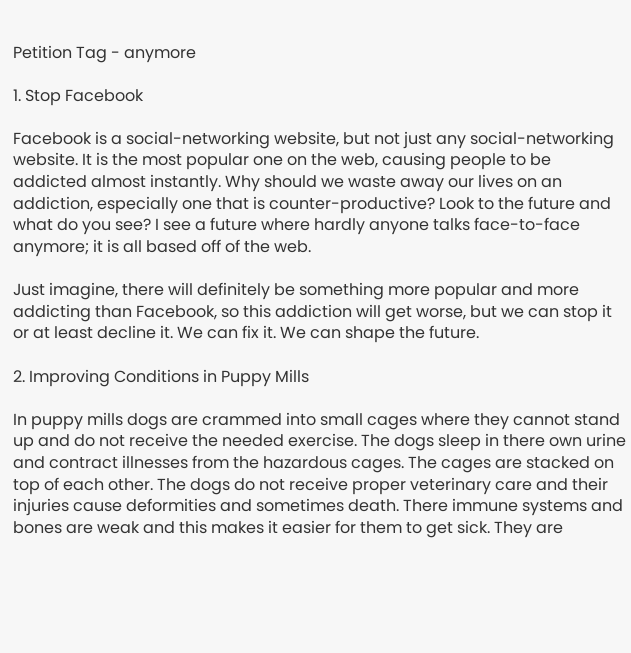Petition Tag - anymore

1. Stop Facebook

Facebook is a social-networking website, but not just any social-networking website. It is the most popular one on the web, causing people to be addicted almost instantly. Why should we waste away our lives on an addiction, especially one that is counter-productive? Look to the future and what do you see? I see a future where hardly anyone talks face-to-face anymore; it is all based off of the web.

Just imagine, there will definitely be something more popular and more addicting than Facebook, so this addiction will get worse, but we can stop it or at least decline it. We can fix it. We can shape the future.

2. Improving Conditions in Puppy Mills

In puppy mills dogs are crammed into small cages where they cannot stand up and do not receive the needed exercise. The dogs sleep in there own urine and contract illnesses from the hazardous cages. The cages are stacked on top of each other. The dogs do not receive proper veterinary care and their injuries cause deformities and sometimes death. There immune systems and bones are weak and this makes it easier for them to get sick. They are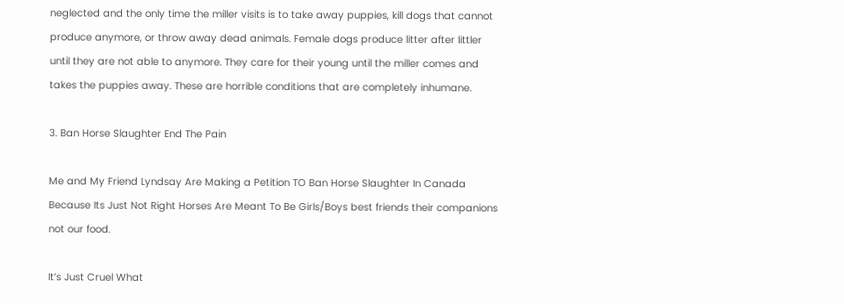neglected and the only time the miller visits is to take away puppies, kill dogs that cannot produce anymore, or throw away dead animals. Female dogs produce litter after littler until they are not able to anymore. They care for their young until the miller comes and takes the puppies away. These are horrible conditions that are completely inhumane.

3. Ban Horse Slaughter End The Pain

Me and My Friend Lyndsay Are Making a Petition TO Ban Horse Slaughter In Canada Because Its Just Not Right Horses Are Meant To Be Girls/Boys best friends their companions not our food.

It’s Just Cruel What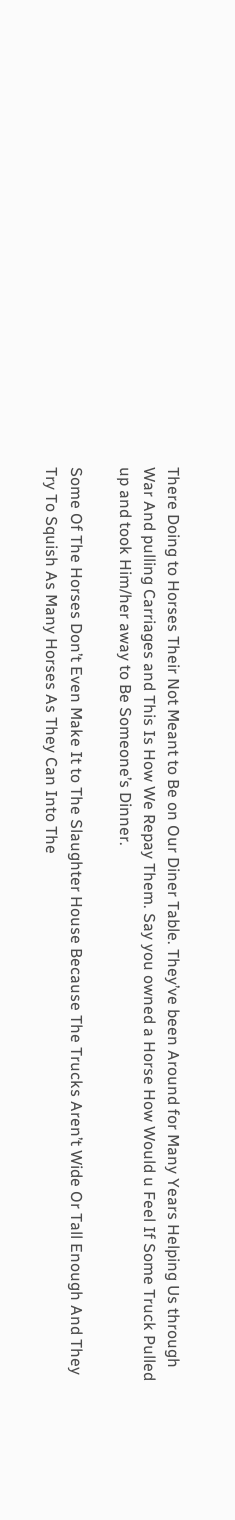There Doing to Horses Their Not Meant to Be on Our Diner Table. They’ve been Around for Many Years Helping Us through War And pulling Carriages and This Is How We Repay Them. Say you owned a Horse How Would u Feel If Some Truck Pulled up and took Him/her away to Be Someone’s Dinner.

Some Of The Horses Don’t Even Make It to The Slaughter House Because The Trucks Aren’t Wide Or Tall Enough And They Try To Squish As Many Horses As They Can Into The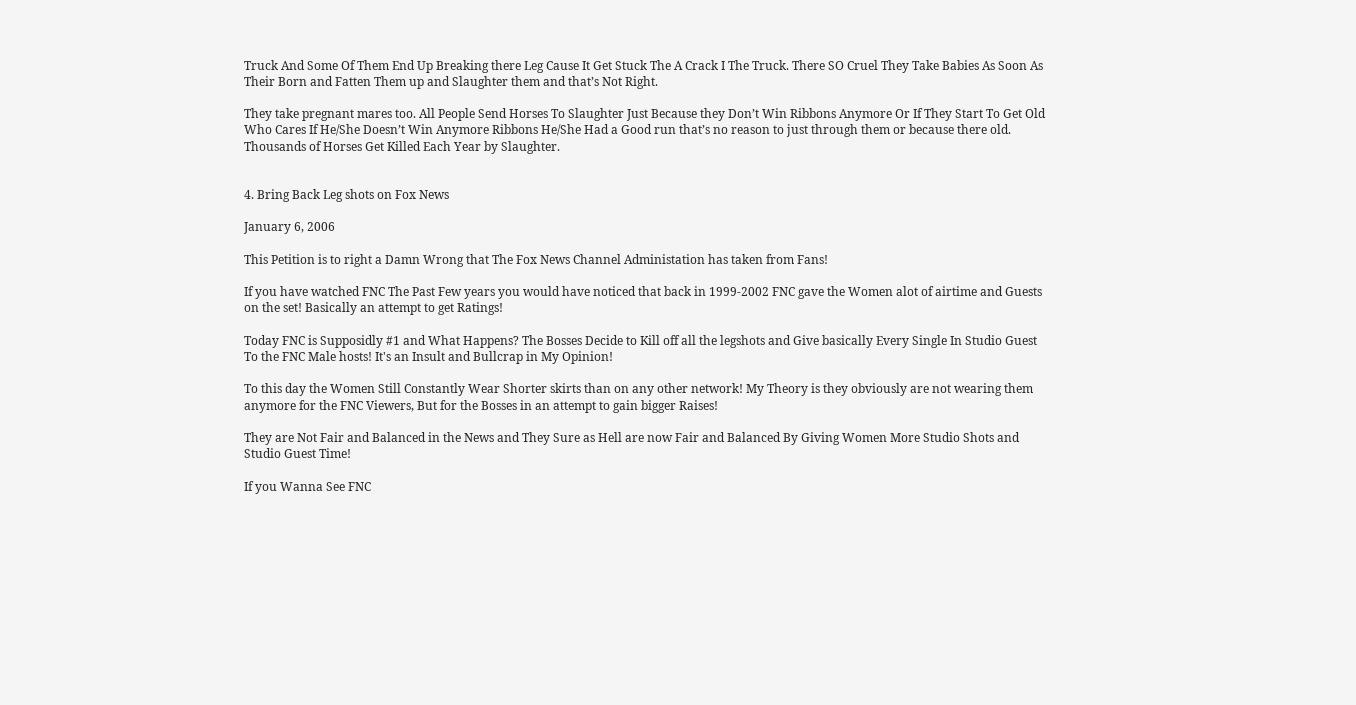Truck And Some Of Them End Up Breaking there Leg Cause It Get Stuck The A Crack I The Truck. There SO Cruel They Take Babies As Soon As Their Born and Fatten Them up and Slaughter them and that’s Not Right.

They take pregnant mares too. All People Send Horses To Slaughter Just Because they Don’t Win Ribbons Anymore Or If They Start To Get Old Who Cares If He/She Doesn’t Win Anymore Ribbons He/She Had a Good run that’s no reason to just through them or because there old. Thousands of Horses Get Killed Each Year by Slaughter.


4. Bring Back Leg shots on Fox News

January 6, 2006

This Petition is to right a Damn Wrong that The Fox News Channel Administation has taken from Fans!

If you have watched FNC The Past Few years you would have noticed that back in 1999-2002 FNC gave the Women alot of airtime and Guests on the set! Basically an attempt to get Ratings!

Today FNC is Supposidly #1 and What Happens? The Bosses Decide to Kill off all the legshots and Give basically Every Single In Studio Guest To the FNC Male hosts! It's an Insult and Bullcrap in My Opinion!

To this day the Women Still Constantly Wear Shorter skirts than on any other network! My Theory is they obviously are not wearing them anymore for the FNC Viewers, But for the Bosses in an attempt to gain bigger Raises!

They are Not Fair and Balanced in the News and They Sure as Hell are now Fair and Balanced By Giving Women More Studio Shots and Studio Guest Time!

If you Wanna See FNC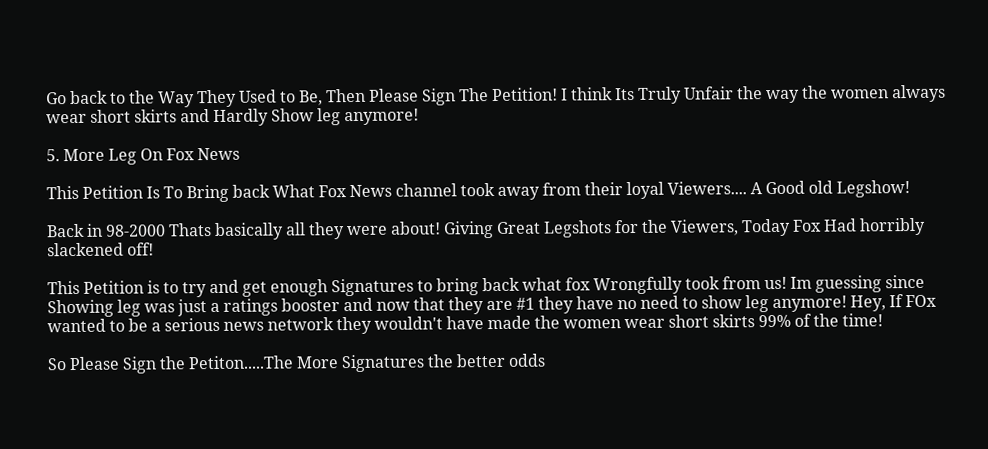Go back to the Way They Used to Be, Then Please Sign The Petition! I think Its Truly Unfair the way the women always wear short skirts and Hardly Show leg anymore!

5. More Leg On Fox News

This Petition Is To Bring back What Fox News channel took away from their loyal Viewers.... A Good old Legshow!

Back in 98-2000 Thats basically all they were about! Giving Great Legshots for the Viewers, Today Fox Had horribly slackened off!

This Petition is to try and get enough Signatures to bring back what fox Wrongfully took from us! Im guessing since Showing leg was just a ratings booster and now that they are #1 they have no need to show leg anymore! Hey, If FOx wanted to be a serious news network they wouldn't have made the women wear short skirts 99% of the time!

So Please Sign the Petiton.....The More Signatures the better odds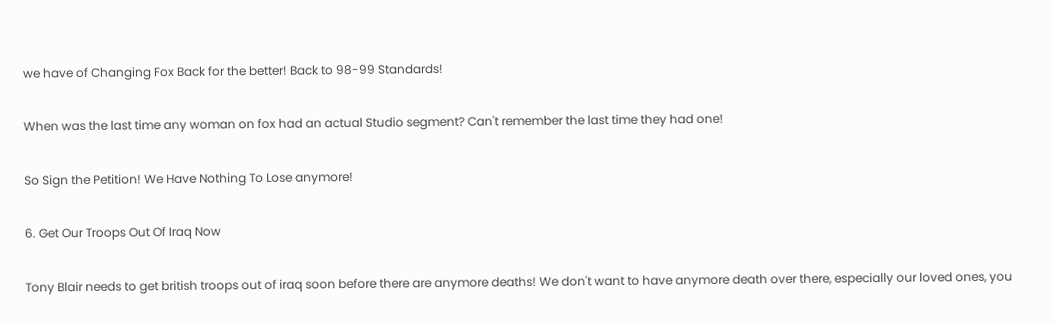we have of Changing Fox Back for the better! Back to 98-99 Standards!

When was the last time any woman on fox had an actual Studio segment? Can't remember the last time they had one!

So Sign the Petition! We Have Nothing To Lose anymore!

6. Get Our Troops Out Of Iraq Now

Tony Blair needs to get british troops out of iraq soon before there are anymore deaths! We don't want to have anymore death over there, especially our loved ones, you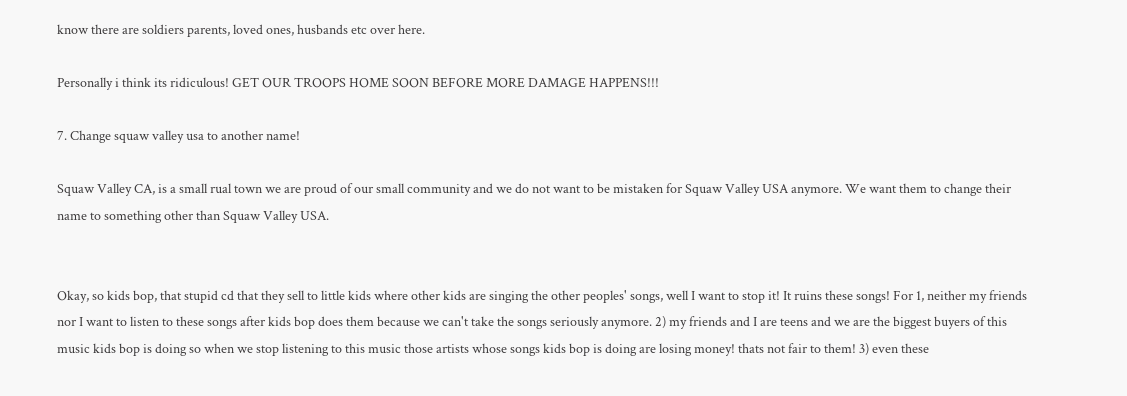know there are soldiers parents, loved ones, husbands etc over here.

Personally i think its ridiculous! GET OUR TROOPS HOME SOON BEFORE MORE DAMAGE HAPPENS!!!

7. Change squaw valley usa to another name!

Squaw Valley CA, is a small rual town we are proud of our small community and we do not want to be mistaken for Squaw Valley USA anymore. We want them to change their name to something other than Squaw Valley USA.


Okay, so kids bop, that stupid cd that they sell to little kids where other kids are singing the other peoples' songs, well I want to stop it! It ruins these songs! For 1, neither my friends nor I want to listen to these songs after kids bop does them because we can't take the songs seriously anymore. 2) my friends and I are teens and we are the biggest buyers of this music kids bop is doing so when we stop listening to this music those artists whose songs kids bop is doing are losing money! thats not fair to them! 3) even these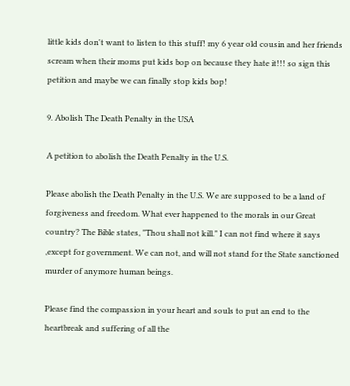little kids don't want to listen to this stuff! my 6 year old cousin and her friends scream when their moms put kids bop on because they hate it!!! so sign this petition and maybe we can finally stop kids bop!

9. Abolish The Death Penalty in the USA

A petition to abolish the Death Penalty in the U.S.

Please abolish the Death Penalty in the U.S. We are supposed to be a land of forgiveness and freedom. What ever happened to the morals in our Great country? The Bible states, "Thou shall not kill." I can not find where it says ,except for government. We can not, and will not stand for the State sanctioned murder of anymore human beings.

Please find the compassion in your heart and souls to put an end to the heartbreak and suffering of all the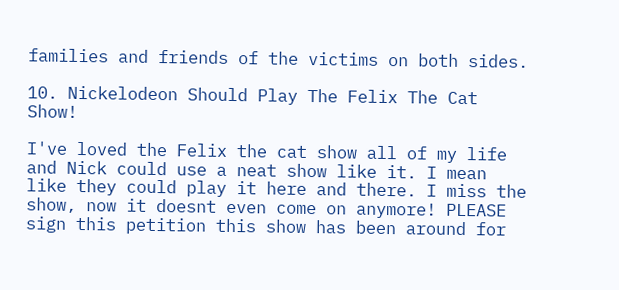families and friends of the victims on both sides.

10. Nickelodeon Should Play The Felix The Cat Show!

I've loved the Felix the cat show all of my life and Nick could use a neat show like it. I mean like they could play it here and there. I miss the show, now it doesnt even come on anymore! PLEASE sign this petition this show has been around for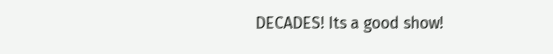DECADES! Its a good show!